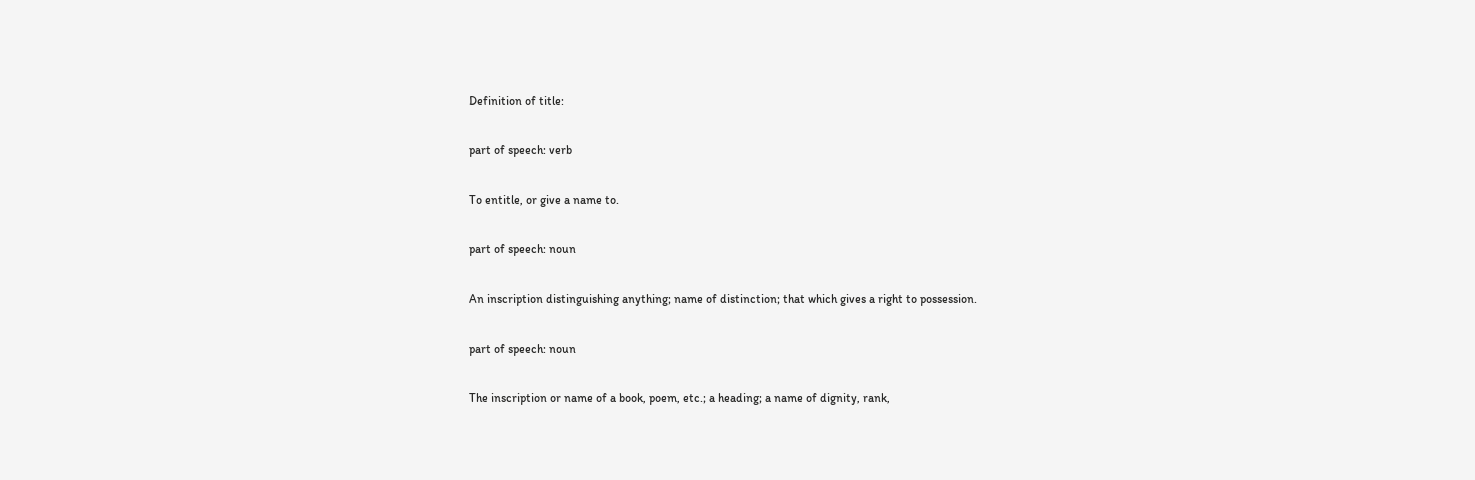Definition of title:

part of speech: verb

To entitle, or give a name to.

part of speech: noun

An inscription distinguishing anything; name of distinction; that which gives a right to possession.

part of speech: noun

The inscription or name of a book, poem, etc.; a heading; a name of dignity, rank,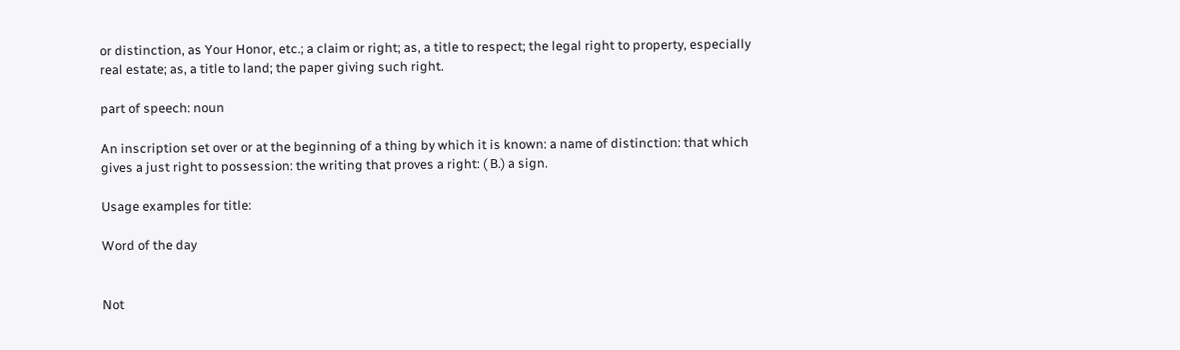or distinction, as Your Honor, etc.; a claim or right; as, a title to respect; the legal right to property, especially real estate; as, a title to land; the paper giving such right.

part of speech: noun

An inscription set over or at the beginning of a thing by which it is known: a name of distinction: that which gives a just right to possession: the writing that proves a right: ( B.) a sign.

Usage examples for title:

Word of the day


Not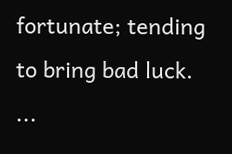fortunate; tending to bring bad luck. ...